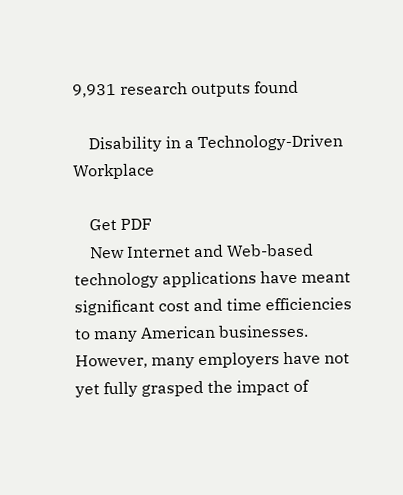9,931 research outputs found

    Disability in a Technology-Driven Workplace

    Get PDF
    New Internet and Web-based technology applications have meant significant cost and time efficiencies to many American businesses. However, many employers have not yet fully grasped the impact of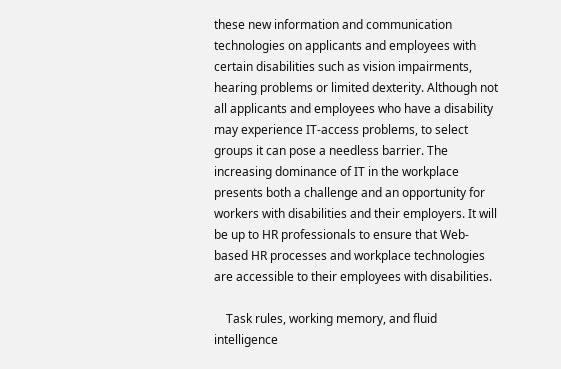these new information and communication technologies on applicants and employees with certain disabilities such as vision impairments, hearing problems or limited dexterity. Although not all applicants and employees who have a disability may experience IT-access problems, to select groups it can pose a needless barrier. The increasing dominance of IT in the workplace presents both a challenge and an opportunity for workers with disabilities and their employers. It will be up to HR professionals to ensure that Web-based HR processes and workplace technologies are accessible to their employees with disabilities.

    Task rules, working memory, and fluid intelligence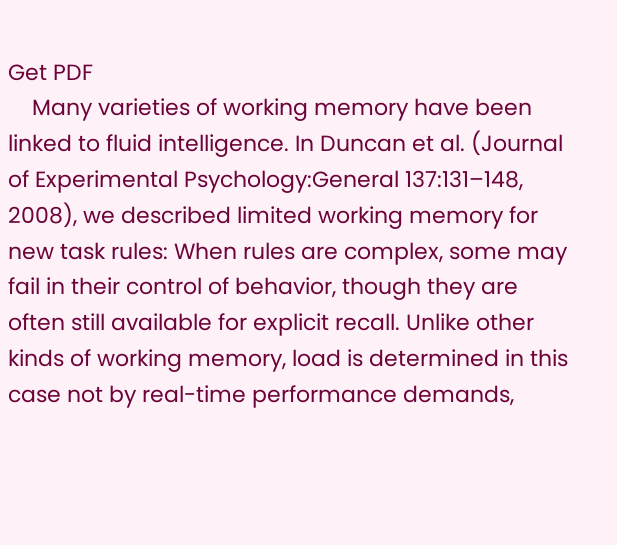Get PDF
    Many varieties of working memory have been linked to fluid intelligence. In Duncan et al. (Journal of Experimental Psychology:General 137:131–148, 2008), we described limited working memory for new task rules: When rules are complex, some may fail in their control of behavior, though they are often still available for explicit recall. Unlike other kinds of working memory, load is determined in this case not by real-time performance demands,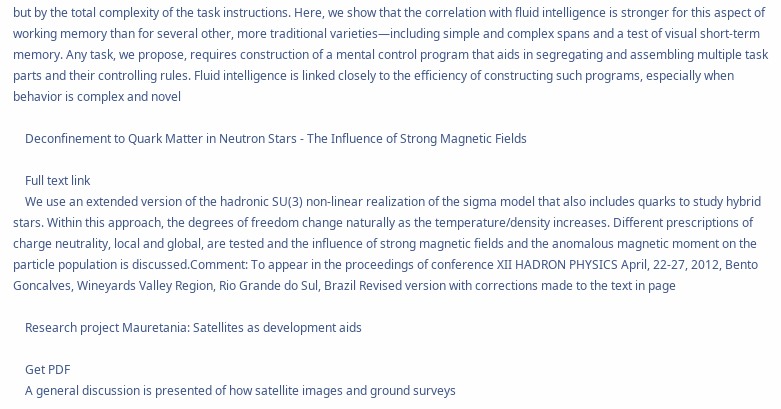but by the total complexity of the task instructions. Here, we show that the correlation with fluid intelligence is stronger for this aspect of working memory than for several other, more traditional varieties—including simple and complex spans and a test of visual short-term memory. Any task, we propose, requires construction of a mental control program that aids in segregating and assembling multiple task parts and their controlling rules. Fluid intelligence is linked closely to the efficiency of constructing such programs, especially when behavior is complex and novel

    Deconfinement to Quark Matter in Neutron Stars - The Influence of Strong Magnetic Fields

    Full text link
    We use an extended version of the hadronic SU(3) non-linear realization of the sigma model that also includes quarks to study hybrid stars. Within this approach, the degrees of freedom change naturally as the temperature/density increases. Different prescriptions of charge neutrality, local and global, are tested and the influence of strong magnetic fields and the anomalous magnetic moment on the particle population is discussed.Comment: To appear in the proceedings of conference XII HADRON PHYSICS April, 22-27, 2012, Bento Goncalves, Wineyards Valley Region, Rio Grande do Sul, Brazil Revised version with corrections made to the text in page

    Research project Mauretania: Satellites as development aids

    Get PDF
    A general discussion is presented of how satellite images and ground surveys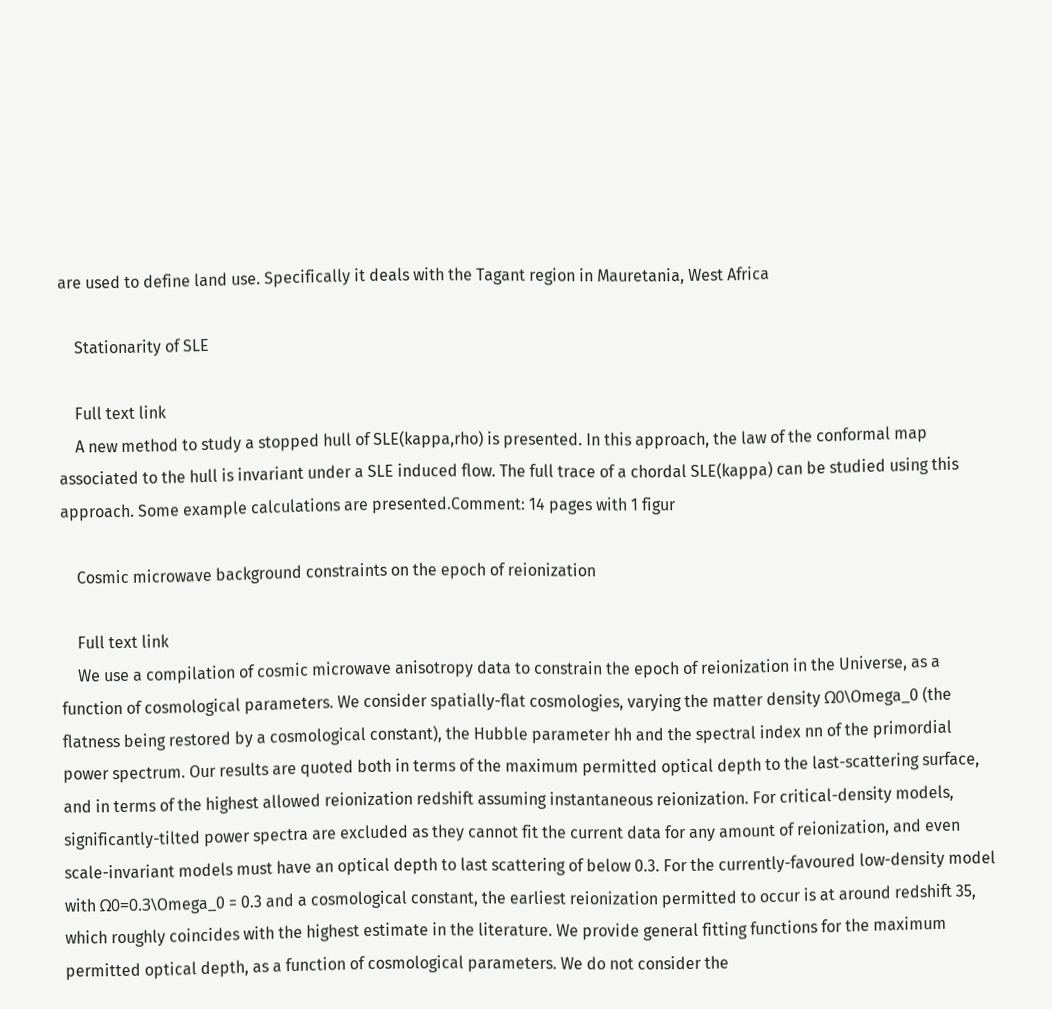are used to define land use. Specifically it deals with the Tagant region in Mauretania, West Africa

    Stationarity of SLE

    Full text link
    A new method to study a stopped hull of SLE(kappa,rho) is presented. In this approach, the law of the conformal map associated to the hull is invariant under a SLE induced flow. The full trace of a chordal SLE(kappa) can be studied using this approach. Some example calculations are presented.Comment: 14 pages with 1 figur

    Cosmic microwave background constraints on the epoch of reionization

    Full text link
    We use a compilation of cosmic microwave anisotropy data to constrain the epoch of reionization in the Universe, as a function of cosmological parameters. We consider spatially-flat cosmologies, varying the matter density Ω0\Omega_0 (the flatness being restored by a cosmological constant), the Hubble parameter hh and the spectral index nn of the primordial power spectrum. Our results are quoted both in terms of the maximum permitted optical depth to the last-scattering surface, and in terms of the highest allowed reionization redshift assuming instantaneous reionization. For critical-density models, significantly-tilted power spectra are excluded as they cannot fit the current data for any amount of reionization, and even scale-invariant models must have an optical depth to last scattering of below 0.3. For the currently-favoured low-density model with Ω0=0.3\Omega_0 = 0.3 and a cosmological constant, the earliest reionization permitted to occur is at around redshift 35, which roughly coincides with the highest estimate in the literature. We provide general fitting functions for the maximum permitted optical depth, as a function of cosmological parameters. We do not consider the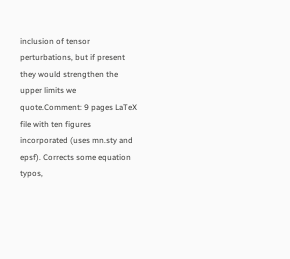inclusion of tensor perturbations, but if present they would strengthen the upper limits we quote.Comment: 9 pages LaTeX file with ten figures incorporated (uses mn.sty and epsf). Corrects some equation typos,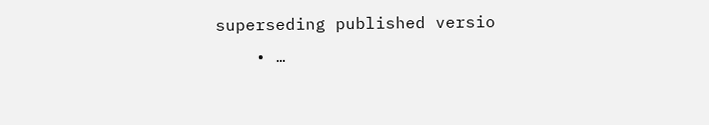superseding published versio
    • …